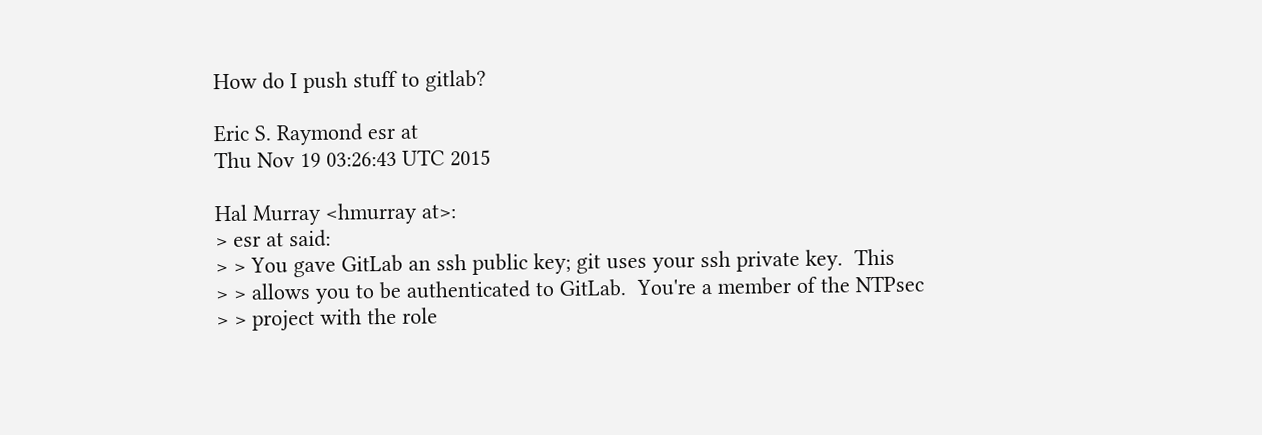How do I push stuff to gitlab?

Eric S. Raymond esr at
Thu Nov 19 03:26:43 UTC 2015

Hal Murray <hmurray at>:
> esr at said:
> > You gave GitLab an ssh public key; git uses your ssh private key.  This
> > allows you to be authenticated to GitLab.  You're a member of the NTPsec
> > project with the role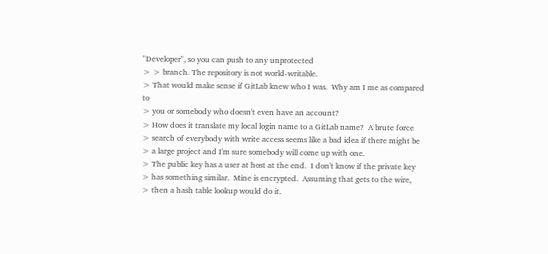"Developer", so you can push to any unprotected
> > branch. The repository is not world-writable.
> That would make sense if GitLab knew who I was.  Why am I me as compared to
> you or somebody who doesn't even have an account?
> How does it translate my local login name to a GitLab name?  A brute force
> search of everybody with write access seems like a bad idea if there might be
> a large project and I'm sure somebody will come up with one.
> The public key has a user at host at the end.  I don't know if the private key
> has something similar.  Mine is encrypted.  Assuming that gets to the wire,
> then a hash table lookup would do it.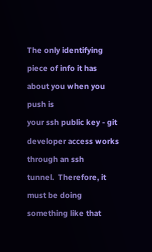The only identifying piece of info it has about you when you push is
your ssh public key - git developer access works through an ssh
tunnel.  Therefore, it must be doing something like that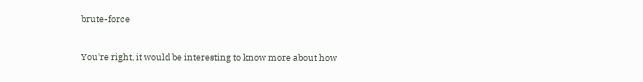brute-force

You're right, it would be interesting to know more about how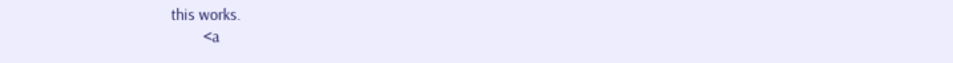this works.
        <a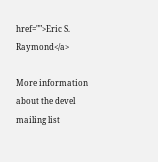href="">Eric S. Raymond</a>

More information about the devel mailing list